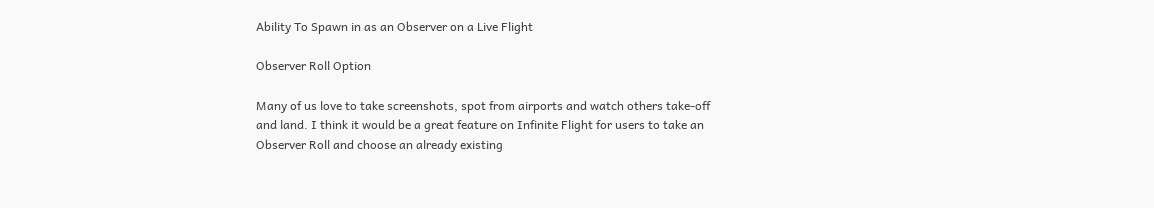Ability To Spawn in as an Observer on a Live Flight

Observer Roll Option

Many of us love to take screenshots, spot from airports and watch others take-off and land. I think it would be a great feature on Infinite Flight for users to take an Observer Roll and choose an already existing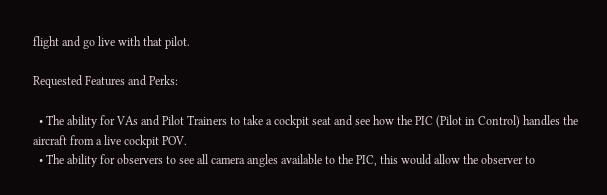flight and go live with that pilot.

Requested Features and Perks:

  • The ability for VAs and Pilot Trainers to take a cockpit seat and see how the PIC (Pilot in Control) handles the aircraft from a live cockpit POV.
  • The ability for observers to see all camera angles available to the PIC, this would allow the observer to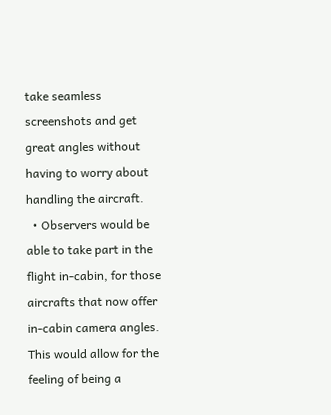take seamless screenshots and get great angles without having to worry about handling the aircraft.
  • Observers would be able to take part in the flight in-cabin, for those aircrafts that now offer in-cabin camera angles. This would allow for the feeling of being a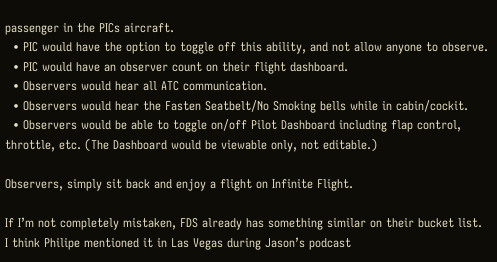passenger in the PICs aircraft.
  • PIC would have the option to toggle off this ability, and not allow anyone to observe.
  • PIC would have an observer count on their flight dashboard.
  • Observers would hear all ATC communication.
  • Observers would hear the Fasten Seatbelt/No Smoking bells while in cabin/cockit.
  • Observers would be able to toggle on/off Pilot Dashboard including flap control, throttle, etc. (The Dashboard would be viewable only, not editable.)

Observers, simply sit back and enjoy a flight on Infinite Flight.

If I’m not completely mistaken, FDS already has something similar on their bucket list.
I think Philipe mentioned it in Las Vegas during Jason’s podcast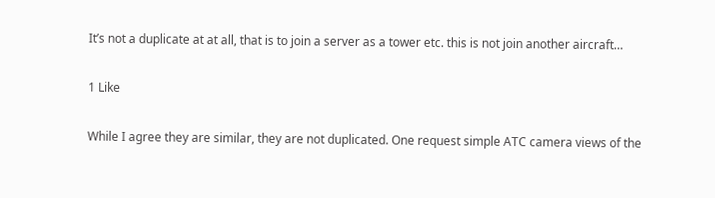It’s not a duplicate at at all, that is to join a server as a tower etc. this is not join another aircraft…

1 Like

While I agree they are similar, they are not duplicated. One request simple ATC camera views of the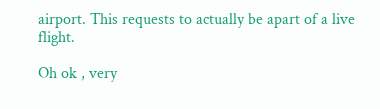airport. This requests to actually be apart of a live flight.

Oh ok , very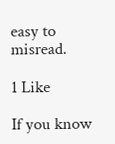easy to misread.

1 Like

If you know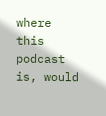where this podcast is, would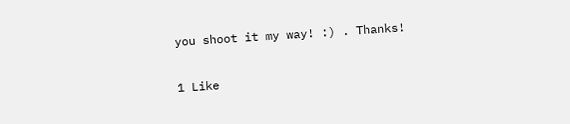you shoot it my way! :) . Thanks!


1 Like